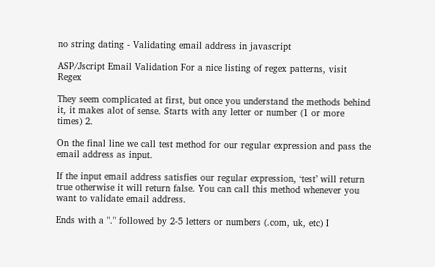no string dating - Validating email address in javascript

ASP/Jscript Email Validation For a nice listing of regex patterns, visit Regex

They seem complicated at first, but once you understand the methods behind it, it makes alot of sense. Starts with any letter or number (1 or more times) 2.

On the final line we call test method for our regular expression and pass the email address as input.

If the input email address satisfies our regular expression, ‘test’ will return true otherwise it will return false. You can call this method whenever you want to validate email address.

Ends with a "." followed by 2-5 letters or numbers (.com, uk, etc) I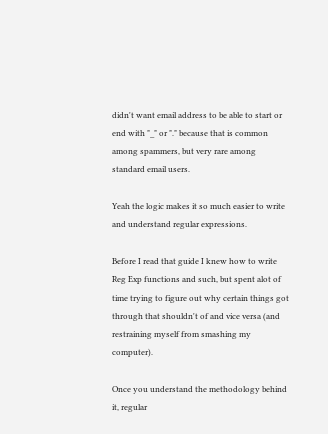didn't want email address to be able to start or end with "_" or "." because that is common among spammers, but very rare among standard email users.

Yeah the logic makes it so much easier to write and understand regular expressions.

Before I read that guide I knew how to write Reg Exp functions and such, but spent alot of time trying to figure out why certain things got through that shouldn't of and vice versa (and restraining myself from smashing my computer).

Once you understand the methodology behind it, regular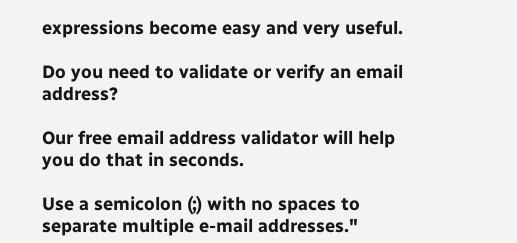expressions become easy and very useful.

Do you need to validate or verify an email address?

Our free email address validator will help you do that in seconds.

Use a semicolon (;) with no spaces to separate multiple e-mail addresses."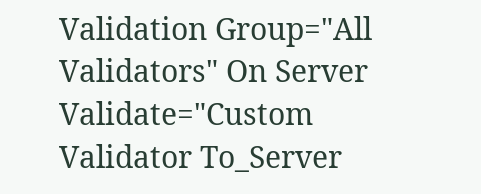Validation Group="All Validators" On Server Validate="Custom Validator To_Server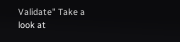Validate" Take a look at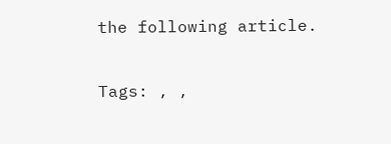the following article.

Tags: , ,